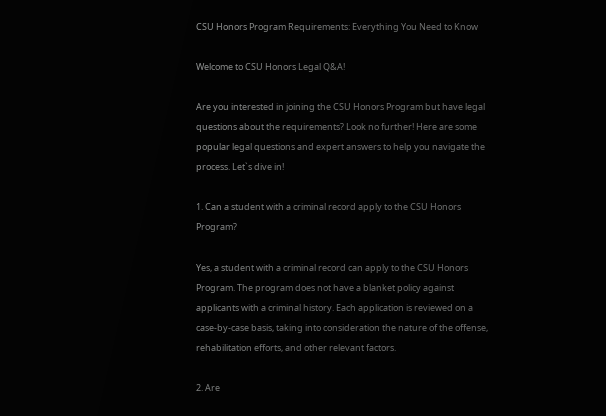CSU Honors Program Requirements: Everything You Need to Know

Welcome to CSU Honors Legal Q&A!

Are you interested in joining the CSU Honors Program but have legal questions about the requirements? Look no further! Here are some popular legal questions and expert answers to help you navigate the process. Let`s dive in!

1. Can a student with a criminal record apply to the CSU Honors Program?

Yes, a student with a criminal record can apply to the CSU Honors Program. The program does not have a blanket policy against applicants with a criminal history. Each application is reviewed on a case-by-case basis, taking into consideration the nature of the offense, rehabilitation efforts, and other relevant factors.

2. Are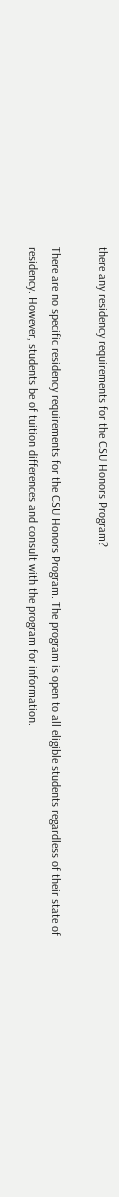there any residency requirements for the CSU Honors Program?

There are no specific residency requirements for the CSU Honors Program. The program is open to all eligible students regardless of their state of residency. However, students be of tuition differences and consult with the program for information.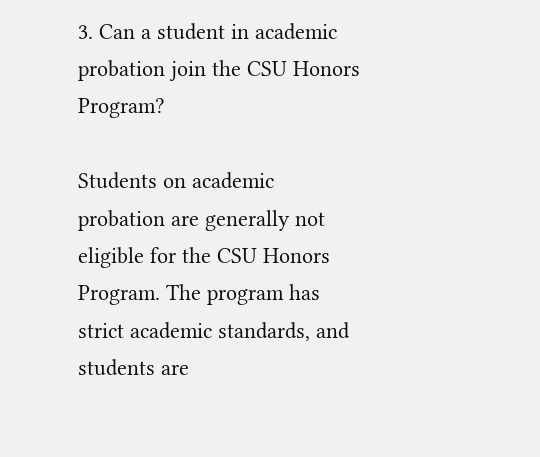3. Can a student in academic probation join the CSU Honors Program?

Students on academic probation are generally not eligible for the CSU Honors Program. The program has strict academic standards, and students are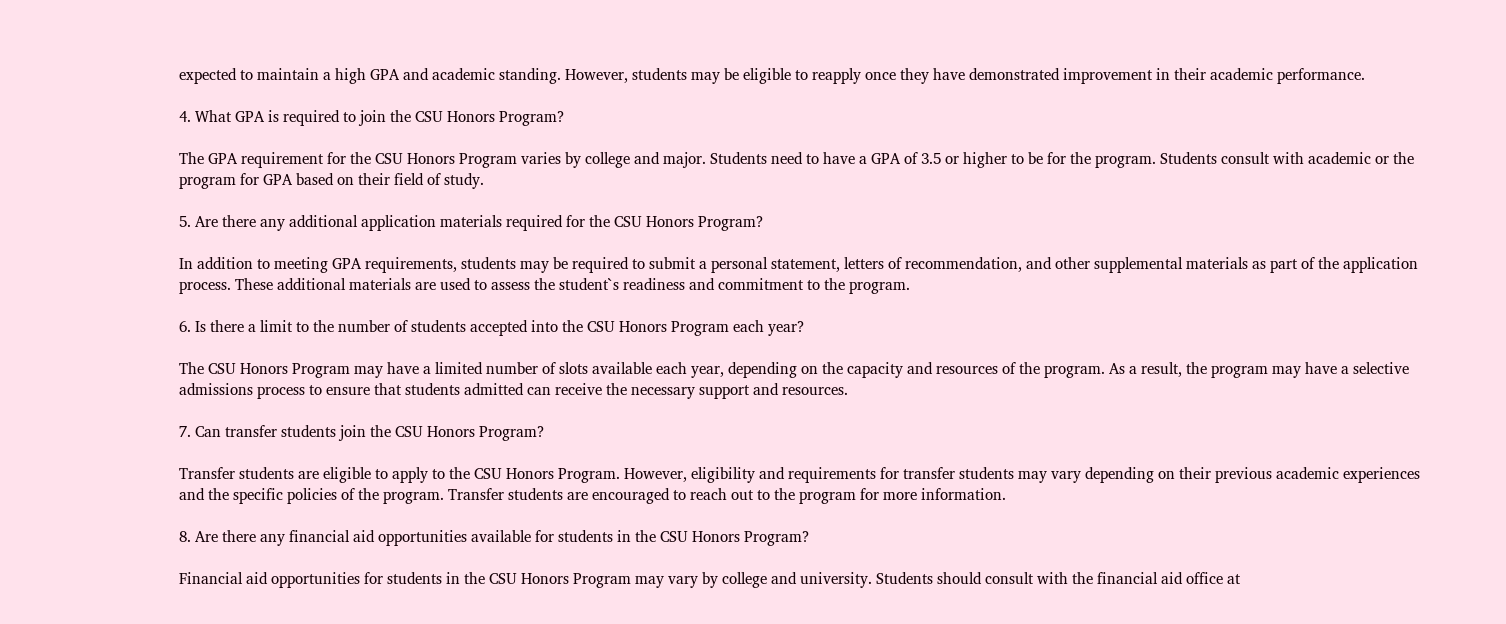expected to maintain a high GPA and academic standing. However, students may be eligible to reapply once they have demonstrated improvement in their academic performance.

4. What GPA is required to join the CSU Honors Program?

The GPA requirement for the CSU Honors Program varies by college and major. Students need to have a GPA of 3.5 or higher to be for the program. Students consult with academic or the program for GPA based on their field of study.

5. Are there any additional application materials required for the CSU Honors Program?

In addition to meeting GPA requirements, students may be required to submit a personal statement, letters of recommendation, and other supplemental materials as part of the application process. These additional materials are used to assess the student`s readiness and commitment to the program.

6. Is there a limit to the number of students accepted into the CSU Honors Program each year?

The CSU Honors Program may have a limited number of slots available each year, depending on the capacity and resources of the program. As a result, the program may have a selective admissions process to ensure that students admitted can receive the necessary support and resources.

7. Can transfer students join the CSU Honors Program?

Transfer students are eligible to apply to the CSU Honors Program. However, eligibility and requirements for transfer students may vary depending on their previous academic experiences and the specific policies of the program. Transfer students are encouraged to reach out to the program for more information.

8. Are there any financial aid opportunities available for students in the CSU Honors Program?

Financial aid opportunities for students in the CSU Honors Program may vary by college and university. Students should consult with the financial aid office at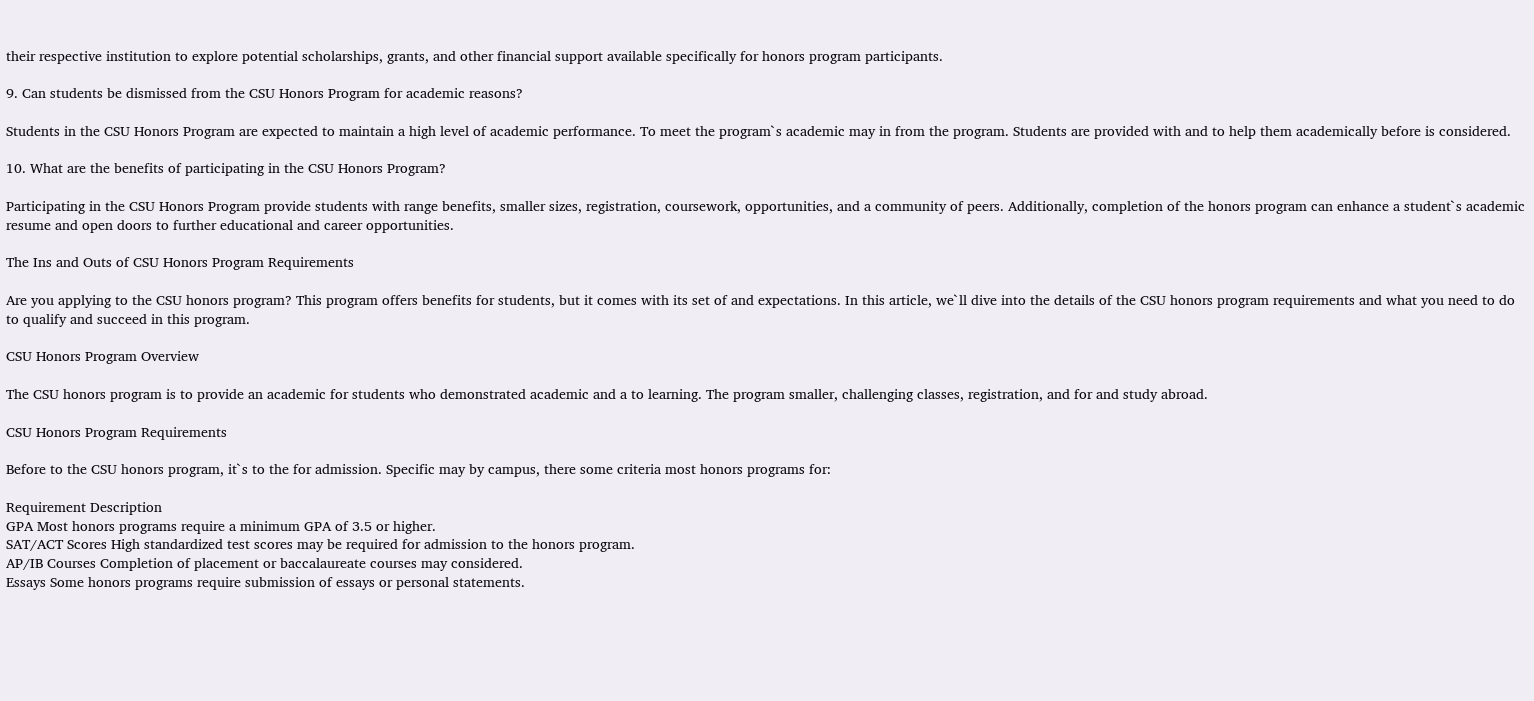their respective institution to explore potential scholarships, grants, and other financial support available specifically for honors program participants.

9. Can students be dismissed from the CSU Honors Program for academic reasons?

Students in the CSU Honors Program are expected to maintain a high level of academic performance. To meet the program`s academic may in from the program. Students are provided with and to help them academically before is considered.

10. What are the benefits of participating in the CSU Honors Program?

Participating in the CSU Honors Program provide students with range benefits, smaller sizes, registration, coursework, opportunities, and a community of peers. Additionally, completion of the honors program can enhance a student`s academic resume and open doors to further educational and career opportunities.

The Ins and Outs of CSU Honors Program Requirements

Are you applying to the CSU honors program? This program offers benefits for students, but it comes with its set of and expectations. In this article, we`ll dive into the details of the CSU honors program requirements and what you need to do to qualify and succeed in this program.

CSU Honors Program Overview

The CSU honors program is to provide an academic for students who demonstrated academic and a to learning. The program smaller, challenging classes, registration, and for and study abroad.

CSU Honors Program Requirements

Before to the CSU honors program, it`s to the for admission. Specific may by campus, there some criteria most honors programs for:

Requirement Description
GPA Most honors programs require a minimum GPA of 3.5 or higher.
SAT/ACT Scores High standardized test scores may be required for admission to the honors program.
AP/IB Courses Completion of placement or baccalaureate courses may considered.
Essays Some honors programs require submission of essays or personal statements.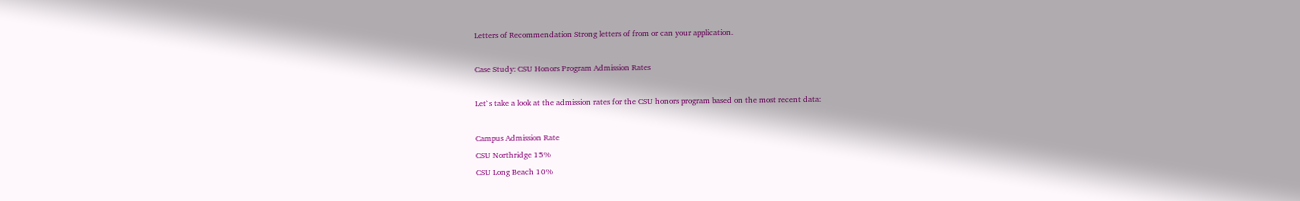Letters of Recommendation Strong letters of from or can your application.

Case Study: CSU Honors Program Admission Rates

Let`s take a look at the admission rates for the CSU honors program based on the most recent data:

Campus Admission Rate
CSU Northridge 15%
CSU Long Beach 10%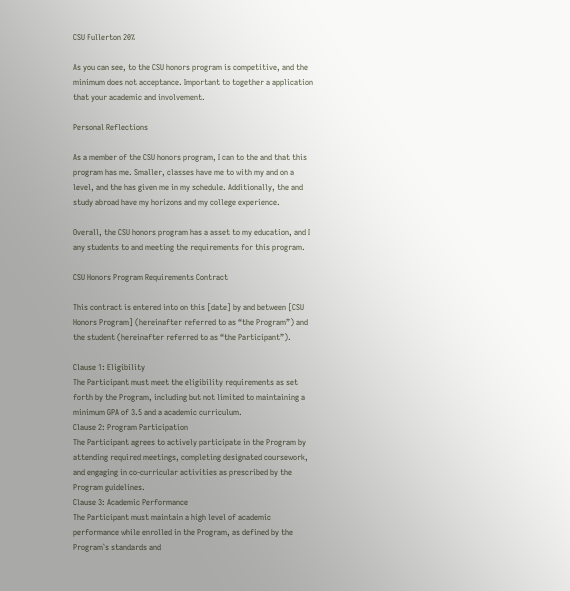CSU Fullerton 20%

As you can see, to the CSU honors program is competitive, and the minimum does not acceptance. Important to together a application that your academic and involvement.

Personal Reflections

As a member of the CSU honors program, I can to the and that this program has me. Smaller, classes have me to with my and on a level, and the has given me in my schedule. Additionally, the and study abroad have my horizons and my college experience.

Overall, the CSU honors program has a asset to my education, and I any students to and meeting the requirements for this program.

CSU Honors Program Requirements Contract

This contract is entered into on this [date] by and between [CSU Honors Program] (hereinafter referred to as “the Program”) and the student (hereinafter referred to as “the Participant”).

Clause 1: Eligibility
The Participant must meet the eligibility requirements as set forth by the Program, including but not limited to maintaining a minimum GPA of 3.5 and a academic curriculum.
Clause 2: Program Participation
The Participant agrees to actively participate in the Program by attending required meetings, completing designated coursework, and engaging in co-curricular activities as prescribed by the Program guidelines.
Clause 3: Academic Performance
The Participant must maintain a high level of academic performance while enrolled in the Program, as defined by the Program`s standards and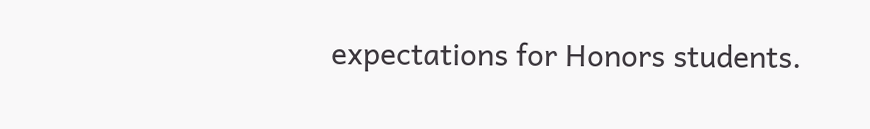expectations for Honors students.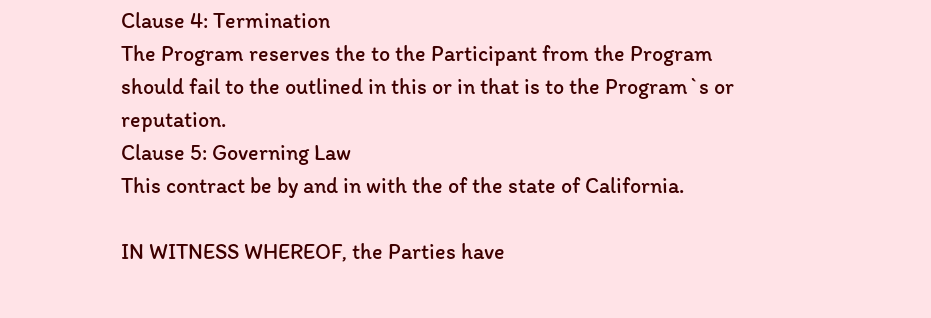Clause 4: Termination
The Program reserves the to the Participant from the Program should fail to the outlined in this or in that is to the Program`s or reputation.
Clause 5: Governing Law
This contract be by and in with the of the state of California.

IN WITNESS WHEREOF, the Parties have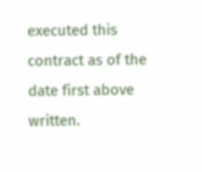executed this contract as of the date first above written.